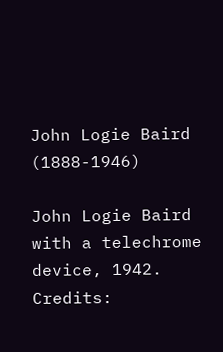John Logie Baird (1888-1946)

John Logie Baird with a telechrome device, 1942. Credits: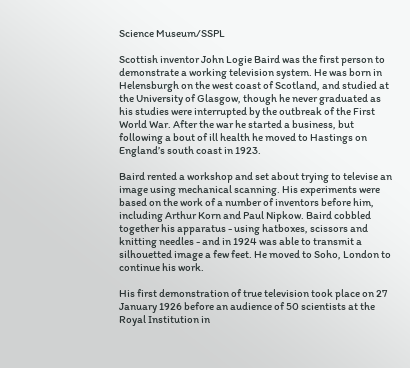Science Museum/SSPL

Scottish inventor John Logie Baird was the first person to demonstrate a working television system. He was born in Helensburgh on the west coast of Scotland, and studied at the University of Glasgow, though he never graduated as his studies were interrupted by the outbreak of the First World War. After the war he started a business, but following a bout of ill health he moved to Hastings on England’s south coast in 1923.

Baird rented a workshop and set about trying to televise an image using mechanical scanning. His experiments were based on the work of a number of inventors before him, including Arthur Korn and Paul Nipkow. Baird cobbled together his apparatus - using hatboxes, scissors and knitting needles - and in 1924 was able to transmit a silhouetted image a few feet. He moved to Soho, London to continue his work.

His first demonstration of true television took place on 27 January 1926 before an audience of 50 scientists at the Royal Institution in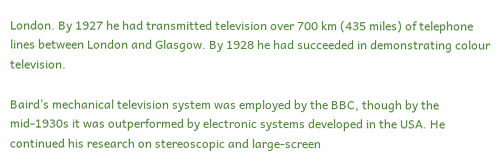London. By 1927 he had transmitted television over 700 km (435 miles) of telephone lines between London and Glasgow. By 1928 he had succeeded in demonstrating colour television.

Baird’s mechanical television system was employed by the BBC, though by the mid-1930s it was outperformed by electronic systems developed in the USA. He continued his research on stereoscopic and large-screen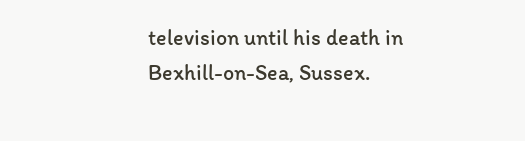television until his death in Bexhill-on-Sea, Sussex.